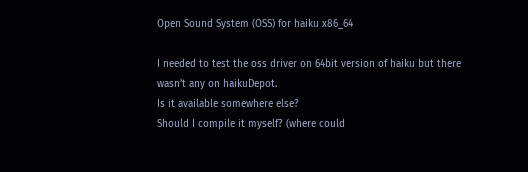Open Sound System (OSS) for haiku x86_64

I needed to test the oss driver on 64bit version of haiku but there wasn’t any on haikuDepot.
Is it available somewhere else?
Should I compile it myself? (where could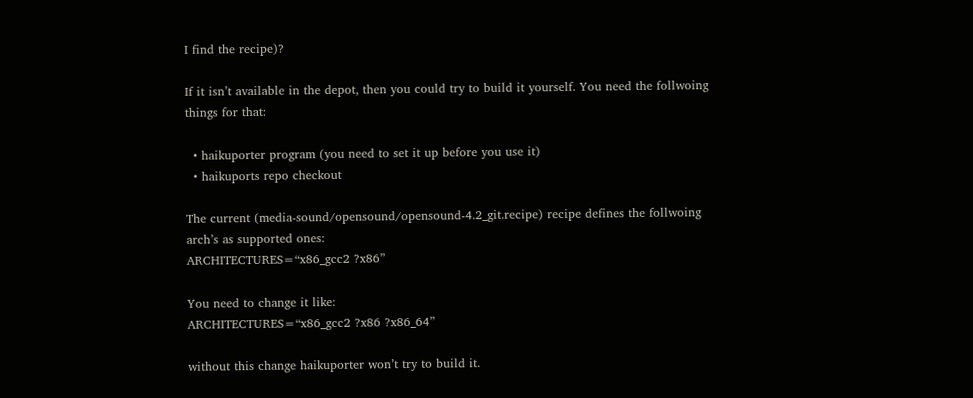I find the recipe)?

If it isn’t available in the depot, then you could try to build it yourself. You need the follwoing things for that:

  • haikuporter program (you need to set it up before you use it)
  • haikuports repo checkout

The current (media-sound/opensound/opensound-4.2_git.recipe) recipe defines the follwoing arch’s as supported ones:
ARCHITECTURES=“x86_gcc2 ?x86”

You need to change it like:
ARCHITECTURES=“x86_gcc2 ?x86 ?x86_64”

without this change haikuporter won’t try to build it.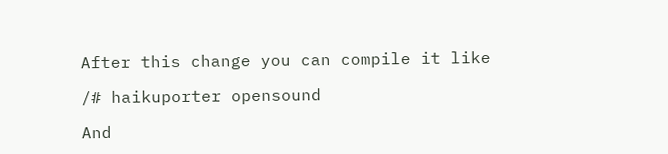After this change you can compile it like

/# haikuporter opensound

And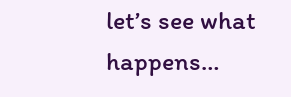let’s see what happens…